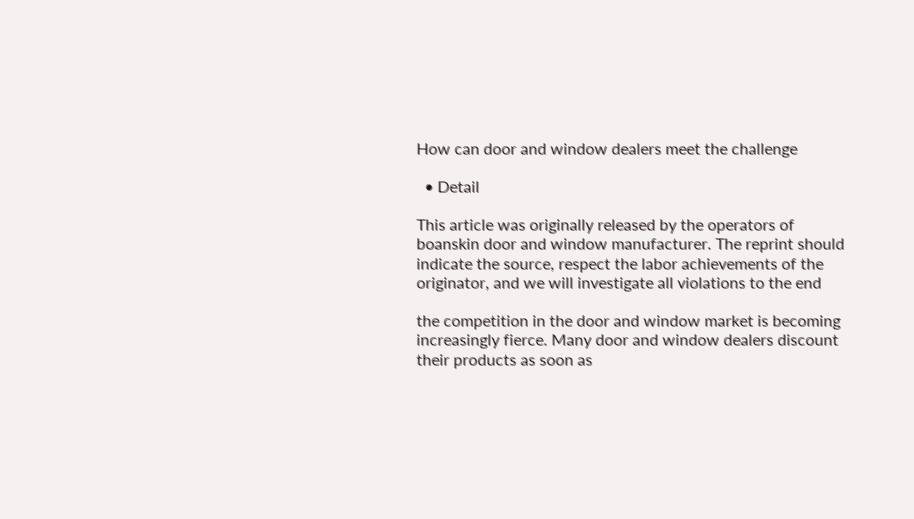How can door and window dealers meet the challenge

  • Detail

This article was originally released by the operators of boanskin door and window manufacturer. The reprint should indicate the source, respect the labor achievements of the originator, and we will investigate all violations to the end

the competition in the door and window market is becoming increasingly fierce. Many door and window dealers discount their products as soon as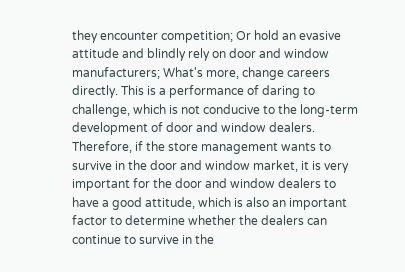they encounter competition; Or hold an evasive attitude and blindly rely on door and window manufacturers; What's more, change careers directly. This is a performance of daring to challenge, which is not conducive to the long-term development of door and window dealers. Therefore, if the store management wants to survive in the door and window market, it is very important for the door and window dealers to have a good attitude, which is also an important factor to determine whether the dealers can continue to survive in the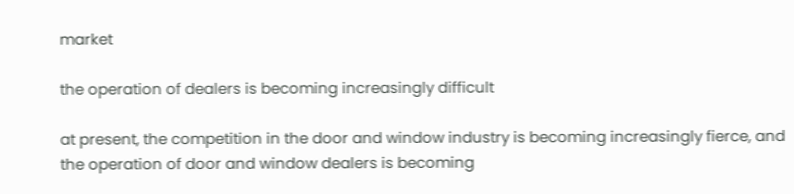market

the operation of dealers is becoming increasingly difficult

at present, the competition in the door and window industry is becoming increasingly fierce, and the operation of door and window dealers is becoming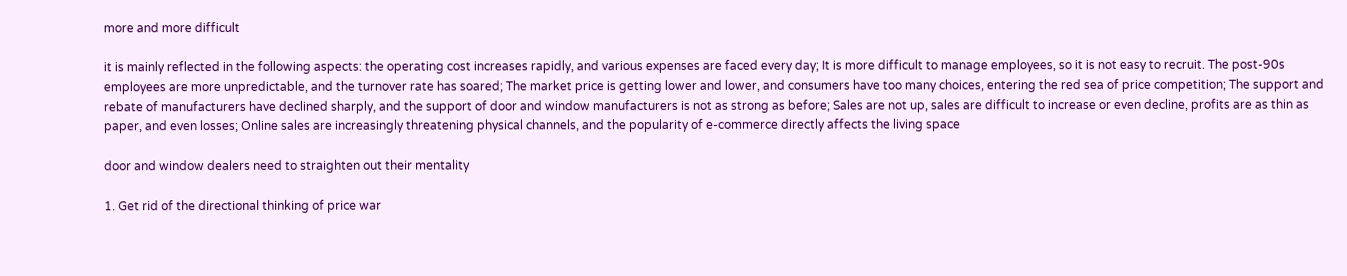more and more difficult

it is mainly reflected in the following aspects: the operating cost increases rapidly, and various expenses are faced every day; It is more difficult to manage employees, so it is not easy to recruit. The post-90s employees are more unpredictable, and the turnover rate has soared; The market price is getting lower and lower, and consumers have too many choices, entering the red sea of price competition; The support and rebate of manufacturers have declined sharply, and the support of door and window manufacturers is not as strong as before; Sales are not up, sales are difficult to increase or even decline, profits are as thin as paper, and even losses; Online sales are increasingly threatening physical channels, and the popularity of e-commerce directly affects the living space

door and window dealers need to straighten out their mentality

1. Get rid of the directional thinking of price war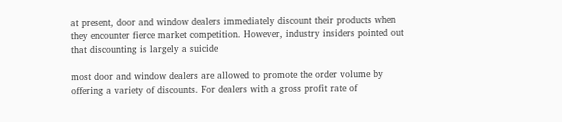at present, door and window dealers immediately discount their products when they encounter fierce market competition. However, industry insiders pointed out that discounting is largely a suicide

most door and window dealers are allowed to promote the order volume by offering a variety of discounts. For dealers with a gross profit rate of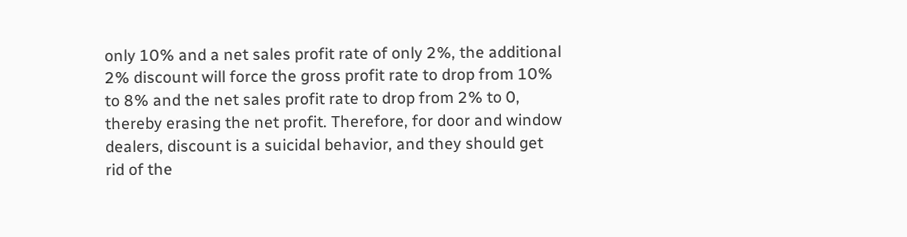only 10% and a net sales profit rate of only 2%, the additional 2% discount will force the gross profit rate to drop from 10% to 8% and the net sales profit rate to drop from 2% to 0, thereby erasing the net profit. Therefore, for door and window dealers, discount is a suicidal behavior, and they should get rid of the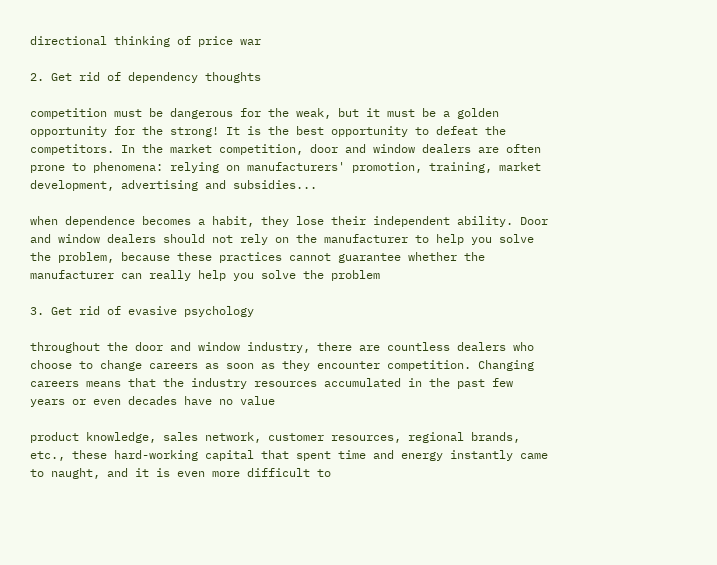directional thinking of price war

2. Get rid of dependency thoughts

competition must be dangerous for the weak, but it must be a golden opportunity for the strong! It is the best opportunity to defeat the competitors. In the market competition, door and window dealers are often prone to phenomena: relying on manufacturers' promotion, training, market development, advertising and subsidies...

when dependence becomes a habit, they lose their independent ability. Door and window dealers should not rely on the manufacturer to help you solve the problem, because these practices cannot guarantee whether the manufacturer can really help you solve the problem

3. Get rid of evasive psychology

throughout the door and window industry, there are countless dealers who choose to change careers as soon as they encounter competition. Changing careers means that the industry resources accumulated in the past few years or even decades have no value

product knowledge, sales network, customer resources, regional brands, etc., these hard-working capital that spent time and energy instantly came to naught, and it is even more difficult to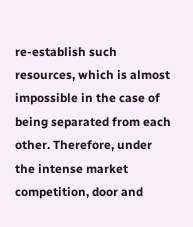re-establish such resources, which is almost impossible in the case of being separated from each other. Therefore, under the intense market competition, door and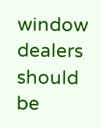window dealers should be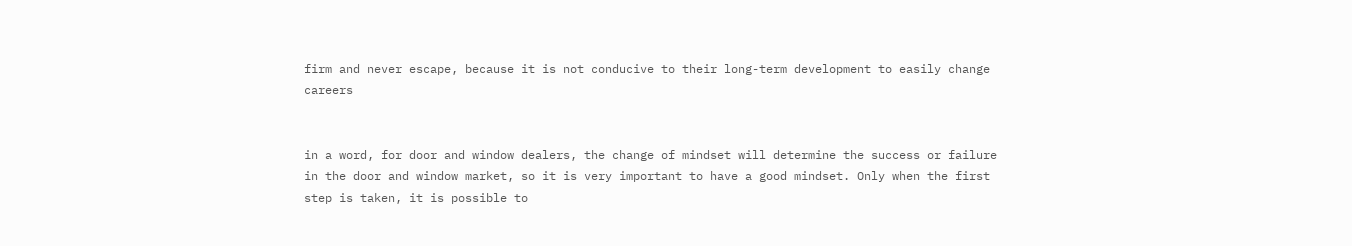firm and never escape, because it is not conducive to their long-term development to easily change careers


in a word, for door and window dealers, the change of mindset will determine the success or failure in the door and window market, so it is very important to have a good mindset. Only when the first step is taken, it is possible to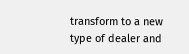transform to a new type of dealer and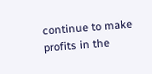continue to make profits in the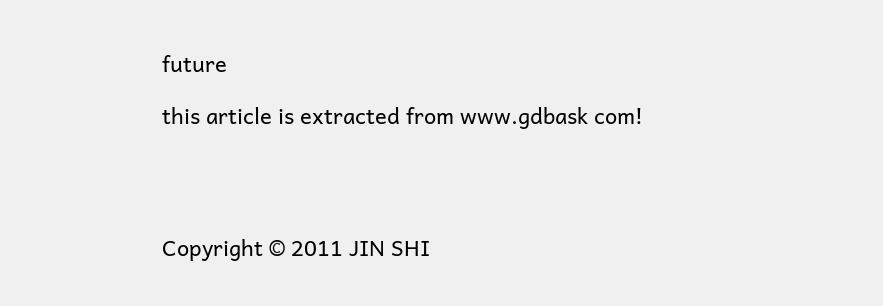future

this article is extracted from www.gdbask com!




Copyright © 2011 JIN SHI